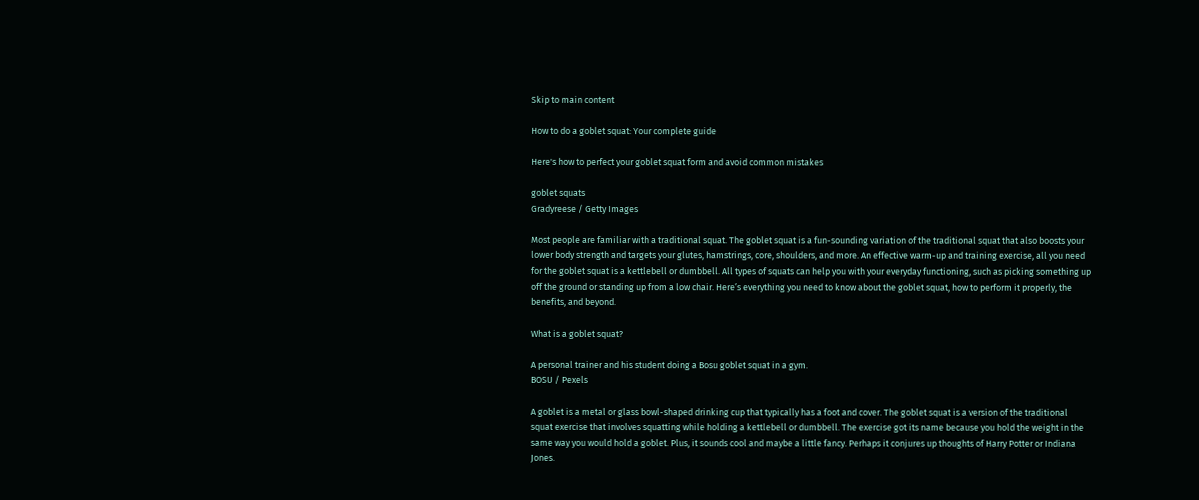Skip to main content

How to do a goblet squat: Your complete guide

Here's how to perfect your goblet squat form and avoid common mistakes

goblet squats
Gradyreese / Getty Images

Most people are familiar with a traditional squat. The goblet squat is a fun-sounding variation of the traditional squat that also boosts your lower body strength and targets your glutes, hamstrings, core, shoulders, and more. An effective warm-up and training exercise, all you need for the goblet squat is a kettlebell or dumbbell. All types of squats can help you with your everyday functioning, such as picking something up off the ground or standing up from a low chair. Here’s everything you need to know about the goblet squat, how to perform it properly, the benefits, and beyond.

What is a goblet squat?

A personal trainer and his student doing a Bosu goblet squat in a gym.
BOSU / Pexels

A goblet is a metal or glass bowl-shaped drinking cup that typically has a foot and cover. The goblet squat is a version of the traditional squat exercise that involves squatting while holding a kettlebell or dumbbell. The exercise got its name because you hold the weight in the same way you would hold a goblet. Plus, it sounds cool and maybe a little fancy. Perhaps it conjures up thoughts of Harry Potter or Indiana Jones.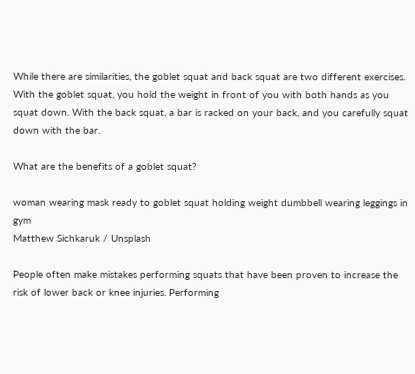While there are similarities, the goblet squat and back squat are two different exercises. With the goblet squat, you hold the weight in front of you with both hands as you squat down. With the back squat, a bar is racked on your back, and you carefully squat down with the bar.

What are the benefits of a goblet squat?

woman wearing mask ready to goblet squat holding weight dumbbell wearing leggings in gym
Matthew Sichkaruk / Unsplash

People often make mistakes performing squats that have been proven to increase the risk of lower back or knee injuries. Performing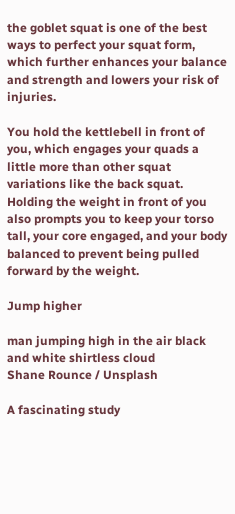the goblet squat is one of the best ways to perfect your squat form, which further enhances your balance and strength and lowers your risk of injuries.

You hold the kettlebell in front of you, which engages your quads a little more than other squat variations like the back squat. Holding the weight in front of you also prompts you to keep your torso tall, your core engaged, and your body balanced to prevent being pulled forward by the weight.

Jump higher

man jumping high in the air black and white shirtless cloud
Shane Rounce / Unsplash

A fascinating study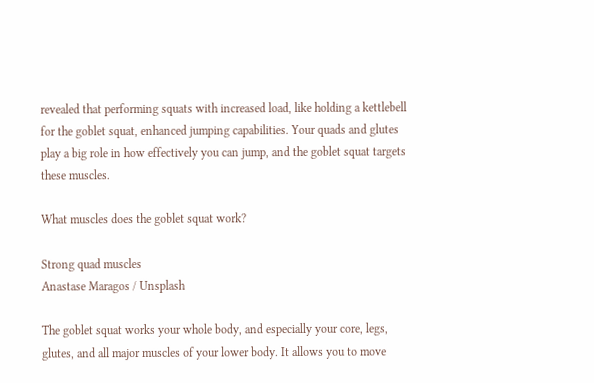revealed that performing squats with increased load, like holding a kettlebell for the goblet squat, enhanced jumping capabilities. Your quads and glutes play a big role in how effectively you can jump, and the goblet squat targets these muscles.

What muscles does the goblet squat work?

Strong quad muscles
Anastase Maragos / Unsplash

The goblet squat works your whole body, and especially your core, legs, glutes, and all major muscles of your lower body. It allows you to move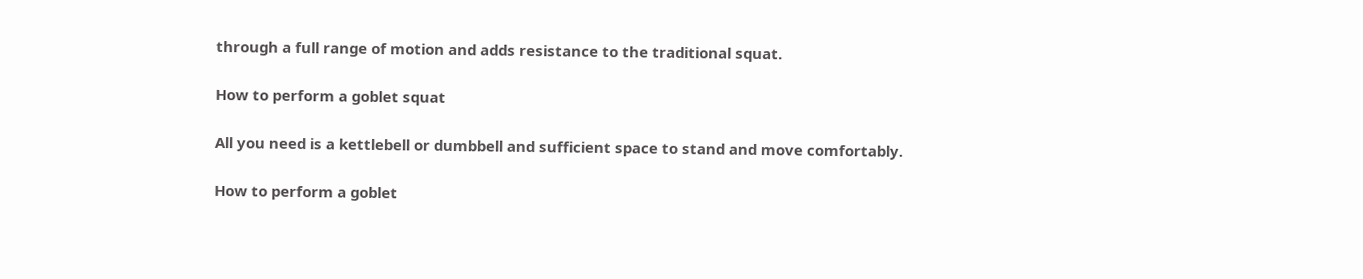through a full range of motion and adds resistance to the traditional squat.

How to perform a goblet squat

All you need is a kettlebell or dumbbell and sufficient space to stand and move comfortably.

How to perform a goblet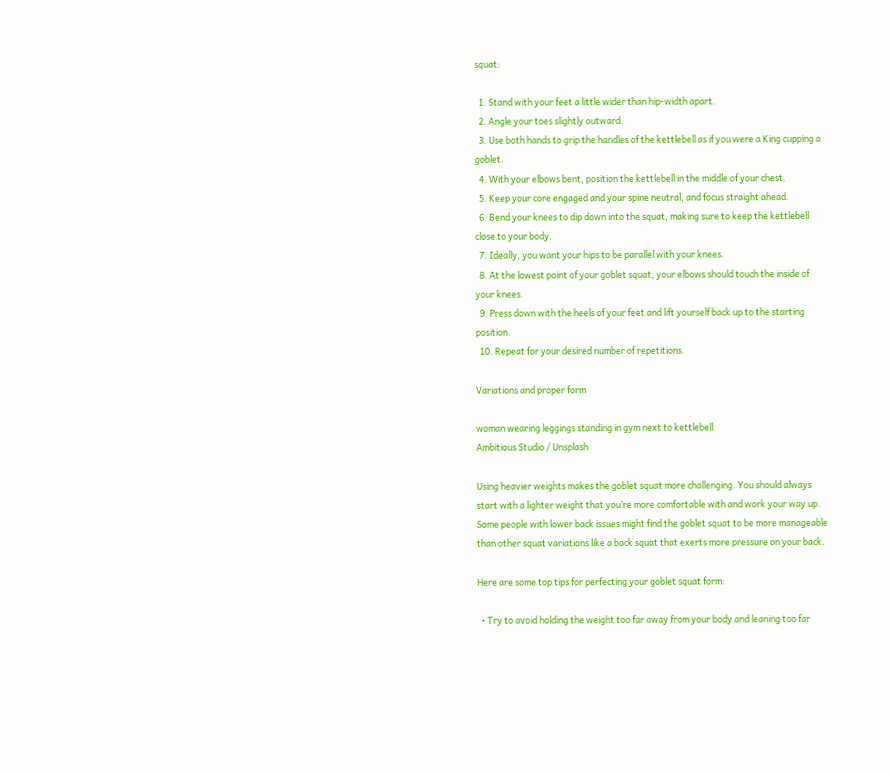squat:

  1. Stand with your feet a little wider than hip-width apart.
  2. Angle your toes slightly outward.
  3. Use both hands to grip the handles of the kettlebell as if you were a King cupping a goblet.
  4. With your elbows bent, position the kettlebell in the middle of your chest.
  5. Keep your core engaged and your spine neutral, and focus straight ahead.
  6. Bend your knees to dip down into the squat, making sure to keep the kettlebell close to your body.
  7. Ideally, you want your hips to be parallel with your knees.
  8. At the lowest point of your goblet squat, your elbows should touch the inside of your knees.
  9. Press down with the heels of your feet and lift yourself back up to the starting position.
  10. Repeat for your desired number of repetitions.

Variations and proper form

woman wearing leggings standing in gym next to kettlebell
Ambitious Studio / Unsplash

Using heavier weights makes the goblet squat more challenging. You should always start with a lighter weight that you’re more comfortable with and work your way up. Some people with lower back issues might find the goblet squat to be more manageable than other squat variations like a back squat that exerts more pressure on your back.

Here are some top tips for perfecting your goblet squat form:

  • Try to avoid holding the weight too far away from your body and leaning too far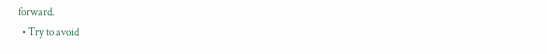forward.
  • Try to avoid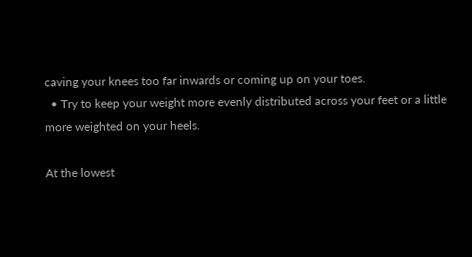caving your knees too far inwards or coming up on your toes.
  • Try to keep your weight more evenly distributed across your feet or a little more weighted on your heels.

At the lowest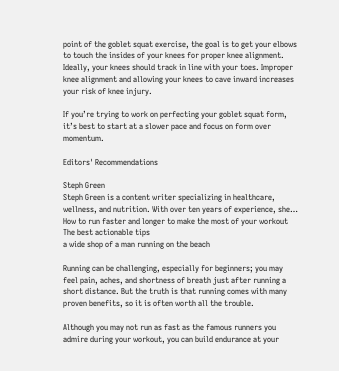point of the goblet squat exercise, the goal is to get your elbows to touch the insides of your knees for proper knee alignment. Ideally, your knees should track in line with your toes. Improper knee alignment and allowing your knees to cave inward increases your risk of knee injury.

If you’re trying to work on perfecting your goblet squat form, it’s best to start at a slower pace and focus on form over momentum.

Editors' Recommendations

Steph Green
Steph Green is a content writer specializing in healthcare, wellness, and nutrition. With over ten years of experience, she…
How to run faster and longer to make the most of your workout
The best actionable tips
a wide shop of a man running on the beach

Running can be challenging, especially for beginners; you may feel pain, aches, and shortness of breath just after running a short distance. But the truth is that running comes with many proven benefits, so it is often worth all the trouble.

Although you may not run as fast as the famous runners you admire during your workout, you can build endurance at your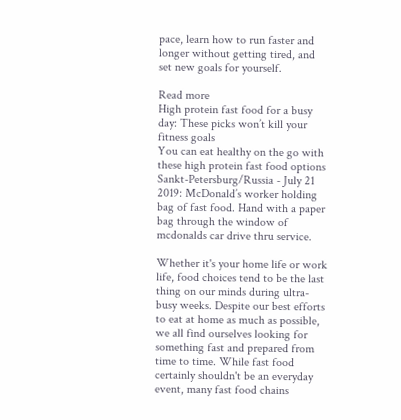pace, learn how to run faster and longer without getting tired, and set new goals for yourself.

Read more
High protein fast food for a busy day: These picks won’t kill your fitness goals
You can eat healthy on the go with these high protein fast food options
Sankt-Petersburg/Russia - July 21 2019: McDonald’s worker holding bag of fast food. Hand with a paper bag through the window of mcdonalds car drive thru service.

Whether it's your home life or work life, food choices tend to be the last thing on our minds during ultra-busy weeks. Despite our best efforts to eat at home as much as possible, we all find ourselves looking for something fast and prepared from time to time. While fast food certainly shouldn't be an everyday event, many fast food chains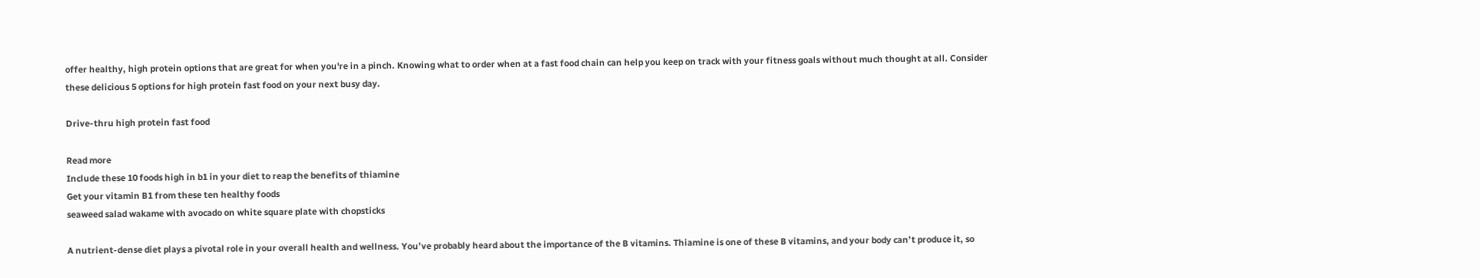offer healthy, high protein options that are great for when you're in a pinch. Knowing what to order when at a fast food chain can help you keep on track with your fitness goals without much thought at all. Consider these delicious 5 options for high protein fast food on your next busy day.

Drive-thru high protein fast food

Read more
Include these 10 foods high in b1 in your diet to reap the benefits of thiamine
Get your vitamin B1 from these ten healthy foods
seaweed salad wakame with avocado on white square plate with chopsticks

A nutrient-dense diet plays a pivotal role in your overall health and wellness. You’ve probably heard about the importance of the B vitamins. Thiamine is one of these B vitamins, and your body can’t produce it, so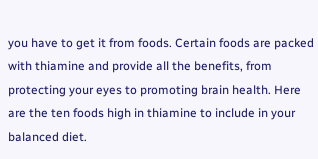you have to get it from foods. Certain foods are packed with thiamine and provide all the benefits, from protecting your eyes to promoting brain health. Here are the ten foods high in thiamine to include in your balanced diet.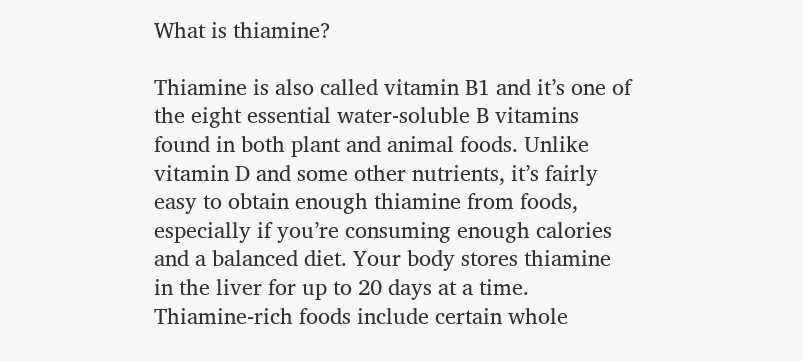What is thiamine?

Thiamine is also called vitamin B1 and it’s one of the eight essential water-soluble B vitamins found in both plant and animal foods. Unlike vitamin D and some other nutrients, it’s fairly easy to obtain enough thiamine from foods, especially if you’re consuming enough calories and a balanced diet. Your body stores thiamine in the liver for up to 20 days at a time. Thiamine-rich foods include certain whole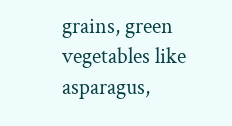grains, green vegetables like asparagus,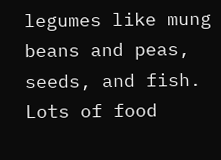legumes like mung beans and peas, seeds, and fish. Lots of food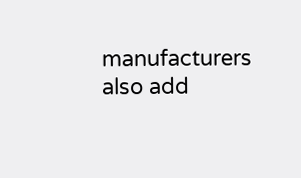manufacturers also add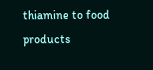thiamine to food products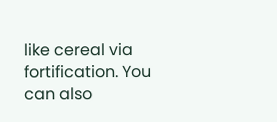like cereal via fortification. You can also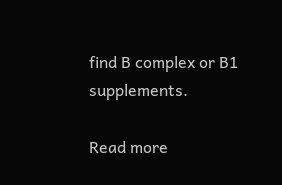find B complex or B1 supplements.

Read more